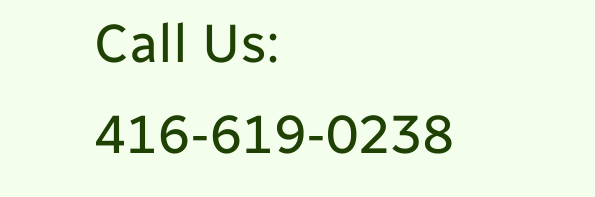Call Us: 416-619-0238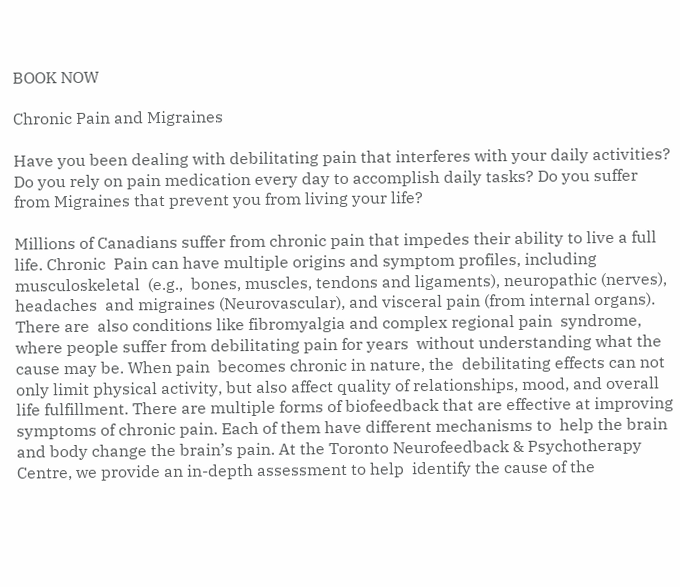BOOK NOW

Chronic Pain and Migraines

Have you been dealing with debilitating pain that interferes with your daily activities? Do you rely on pain medication every day to accomplish daily tasks? Do you suffer from Migraines that prevent you from living your life?

Millions of Canadians suffer from chronic pain that impedes their ability to live a full life. Chronic  Pain can have multiple origins and symptom profiles, including  musculoskeletal  (e.g.,  bones, muscles, tendons and ligaments), neuropathic (nerves), headaches  and migraines (Neurovascular), and visceral pain (from internal organs). There are  also conditions like fibromyalgia and complex regional pain  syndrome, where people suffer from debilitating pain for years  without understanding what the cause may be. When pain  becomes chronic in nature, the  debilitating effects can not only limit physical activity, but also affect quality of relationships, mood, and overall life fulfillment. There are multiple forms of biofeedback that are effective at improving  symptoms of chronic pain. Each of them have different mechanisms to  help the brain and body change the brain’s pain. At the Toronto Neurofeedback & Psychotherapy Centre, we provide an in-depth assessment to help  identify the cause of the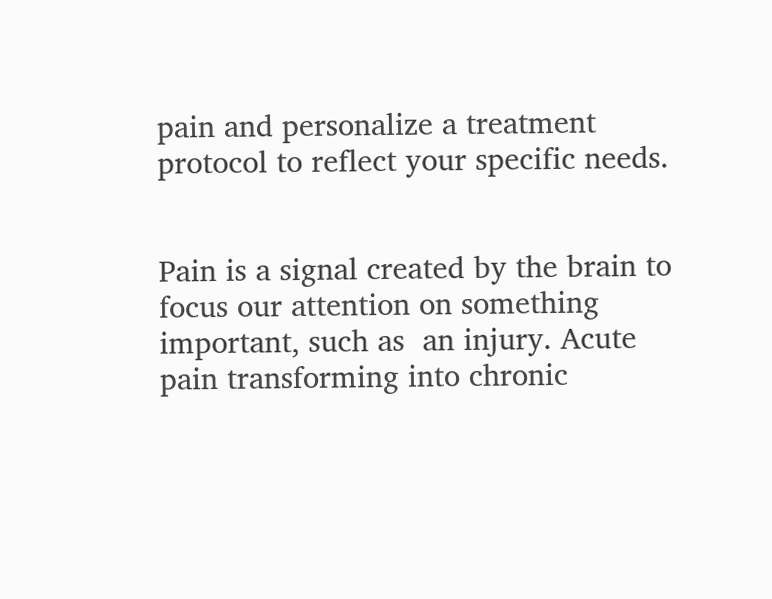pain and personalize a treatment protocol to reflect your specific needs.


Pain is a signal created by the brain to focus our attention on something important, such as  an injury. Acute pain transforming into chronic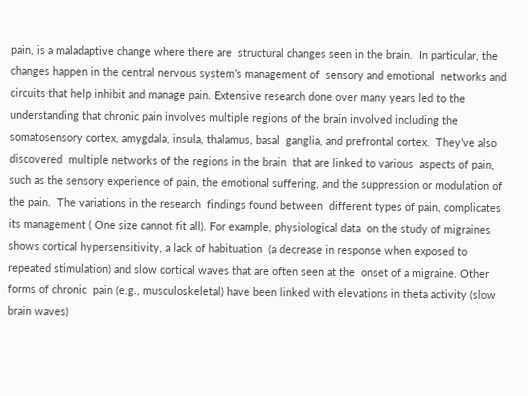pain, is a maladaptive change where there are  structural changes seen in the brain.  In particular, the changes happen in the central nervous system’s management of  sensory and emotional  networks and circuits that help inhibit and manage pain. Extensive research done over many years led to the understanding that chronic pain involves multiple regions of the brain involved including the  somatosensory cortex, amygdala, insula, thalamus, basal  ganglia, and prefrontal cortex.  They’ve also discovered  multiple networks of the regions in the brain  that are linked to various  aspects of pain, such as the sensory experience of pain, the emotional suffering, and the suppression or modulation of the pain.  The variations in the research  findings found between  different types of pain, complicates its management ( One size cannot fit all). For example, physiological data  on the study of migraines shows cortical hypersensitivity, a lack of habituation  (a decrease in response when exposed to repeated stimulation) and slow cortical waves that are often seen at the  onset of a migraine. Other forms of chronic  pain (e.g., musculoskeletal) have been linked with elevations in theta activity (slow brain waves)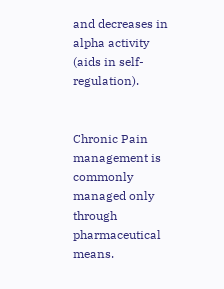and decreases in  alpha activity (aids in self-regulation).


Chronic Pain management is commonly managed only through pharmaceutical means.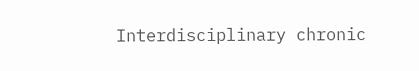Interdisciplinary chronic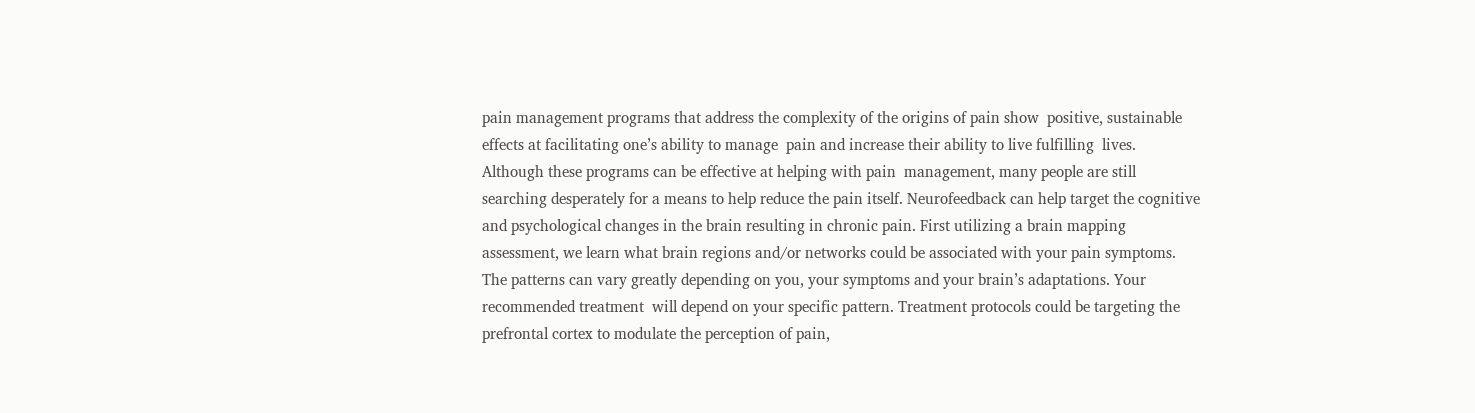pain management programs that address the complexity of the origins of pain show  positive, sustainable effects at facilitating one’s ability to manage  pain and increase their ability to live fulfilling  lives.  Although these programs can be effective at helping with pain  management, many people are still searching desperately for a means to help reduce the pain itself. Neurofeedback can help target the cognitive and psychological changes in the brain resulting in chronic pain. First utilizing a brain mapping assessment, we learn what brain regions and/or networks could be associated with your pain symptoms. The patterns can vary greatly depending on you, your symptoms and your brain’s adaptations. Your recommended treatment  will depend on your specific pattern. Treatment protocols could be targeting the prefrontal cortex to modulate the perception of pain,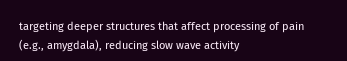targeting deeper structures that affect processing of pain (e.g., amygdala), reducing slow wave activity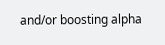and/or boosting alpha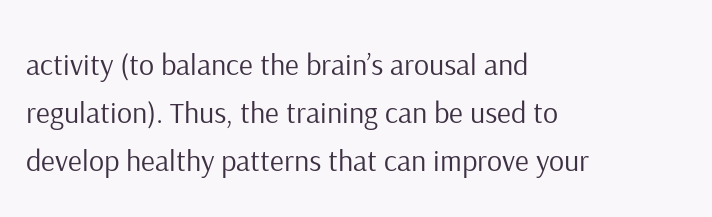activity (to balance the brain’s arousal and regulation). Thus, the training can be used to develop healthy patterns that can improve your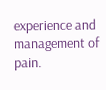experience and management of pain.